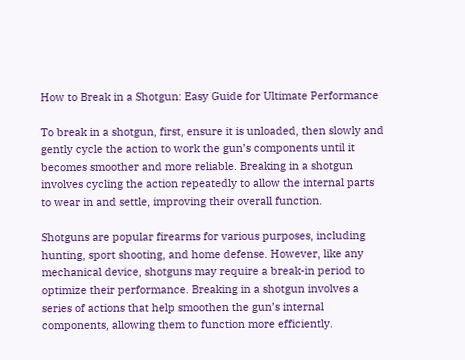How to Break in a Shotgun: Easy Guide for Ultimate Performance

To break in a shotgun, first, ensure it is unloaded, then slowly and gently cycle the action to work the gun’s components until it becomes smoother and more reliable. Breaking in a shotgun involves cycling the action repeatedly to allow the internal parts to wear in and settle, improving their overall function.

Shotguns are popular firearms for various purposes, including hunting, sport shooting, and home defense. However, like any mechanical device, shotguns may require a break-in period to optimize their performance. Breaking in a shotgun involves a series of actions that help smoothen the gun’s internal components, allowing them to function more efficiently.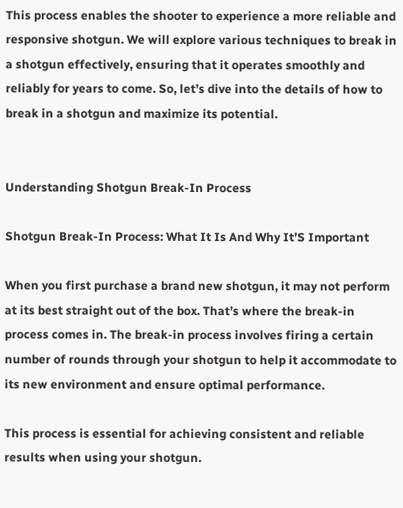This process enables the shooter to experience a more reliable and responsive shotgun. We will explore various techniques to break in a shotgun effectively, ensuring that it operates smoothly and reliably for years to come. So, let’s dive into the details of how to break in a shotgun and maximize its potential.


Understanding Shotgun Break-In Process

Shotgun Break-In Process: What It Is And Why It’S Important

When you first purchase a brand new shotgun, it may not perform at its best straight out of the box. That’s where the break-in process comes in. The break-in process involves firing a certain number of rounds through your shotgun to help it accommodate to its new environment and ensure optimal performance.

This process is essential for achieving consistent and reliable results when using your shotgun.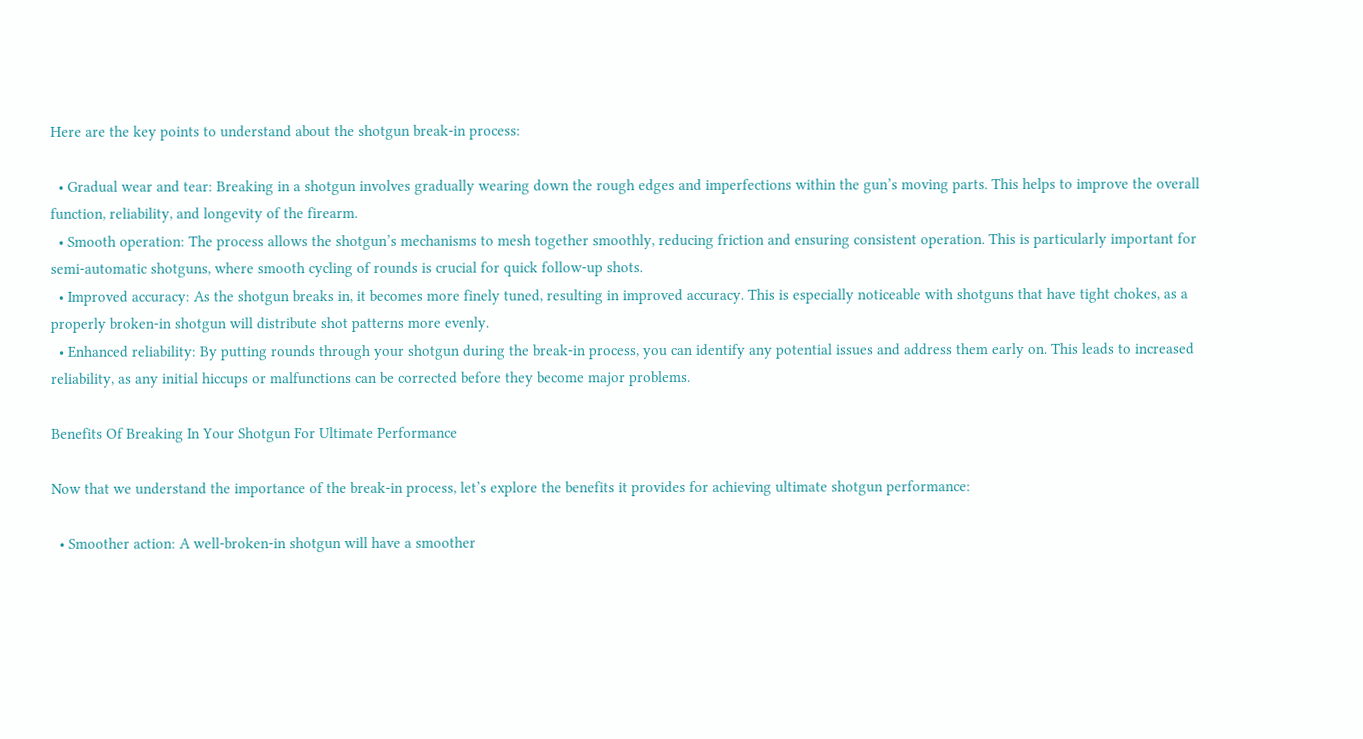Here are the key points to understand about the shotgun break-in process:

  • Gradual wear and tear: Breaking in a shotgun involves gradually wearing down the rough edges and imperfections within the gun’s moving parts. This helps to improve the overall function, reliability, and longevity of the firearm.
  • Smooth operation: The process allows the shotgun’s mechanisms to mesh together smoothly, reducing friction and ensuring consistent operation. This is particularly important for semi-automatic shotguns, where smooth cycling of rounds is crucial for quick follow-up shots.
  • Improved accuracy: As the shotgun breaks in, it becomes more finely tuned, resulting in improved accuracy. This is especially noticeable with shotguns that have tight chokes, as a properly broken-in shotgun will distribute shot patterns more evenly.
  • Enhanced reliability: By putting rounds through your shotgun during the break-in process, you can identify any potential issues and address them early on. This leads to increased reliability, as any initial hiccups or malfunctions can be corrected before they become major problems.

Benefits Of Breaking In Your Shotgun For Ultimate Performance

Now that we understand the importance of the break-in process, let’s explore the benefits it provides for achieving ultimate shotgun performance:

  • Smoother action: A well-broken-in shotgun will have a smoother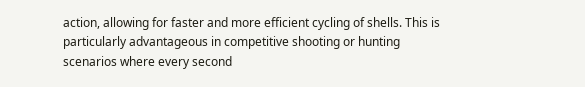action, allowing for faster and more efficient cycling of shells. This is particularly advantageous in competitive shooting or hunting scenarios where every second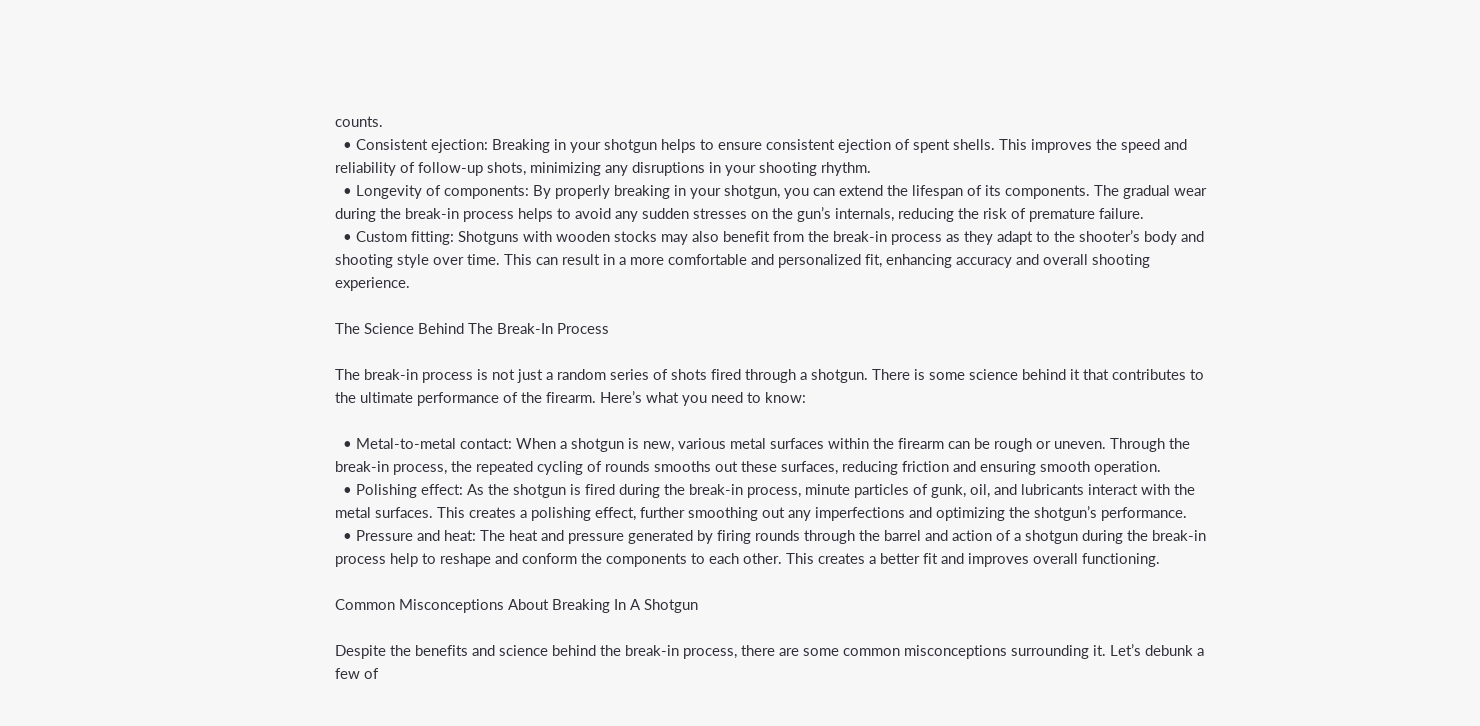counts.
  • Consistent ejection: Breaking in your shotgun helps to ensure consistent ejection of spent shells. This improves the speed and reliability of follow-up shots, minimizing any disruptions in your shooting rhythm.
  • Longevity of components: By properly breaking in your shotgun, you can extend the lifespan of its components. The gradual wear during the break-in process helps to avoid any sudden stresses on the gun’s internals, reducing the risk of premature failure.
  • Custom fitting: Shotguns with wooden stocks may also benefit from the break-in process as they adapt to the shooter’s body and shooting style over time. This can result in a more comfortable and personalized fit, enhancing accuracy and overall shooting experience.

The Science Behind The Break-In Process

The break-in process is not just a random series of shots fired through a shotgun. There is some science behind it that contributes to the ultimate performance of the firearm. Here’s what you need to know:

  • Metal-to-metal contact: When a shotgun is new, various metal surfaces within the firearm can be rough or uneven. Through the break-in process, the repeated cycling of rounds smooths out these surfaces, reducing friction and ensuring smooth operation.
  • Polishing effect: As the shotgun is fired during the break-in process, minute particles of gunk, oil, and lubricants interact with the metal surfaces. This creates a polishing effect, further smoothing out any imperfections and optimizing the shotgun’s performance.
  • Pressure and heat: The heat and pressure generated by firing rounds through the barrel and action of a shotgun during the break-in process help to reshape and conform the components to each other. This creates a better fit and improves overall functioning.

Common Misconceptions About Breaking In A Shotgun

Despite the benefits and science behind the break-in process, there are some common misconceptions surrounding it. Let’s debunk a few of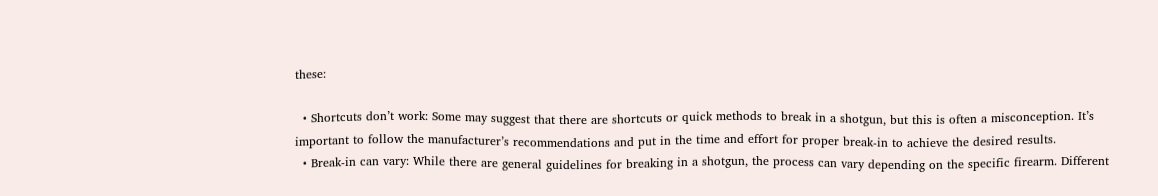these:

  • Shortcuts don’t work: Some may suggest that there are shortcuts or quick methods to break in a shotgun, but this is often a misconception. It’s important to follow the manufacturer’s recommendations and put in the time and effort for proper break-in to achieve the desired results.
  • Break-in can vary: While there are general guidelines for breaking in a shotgun, the process can vary depending on the specific firearm. Different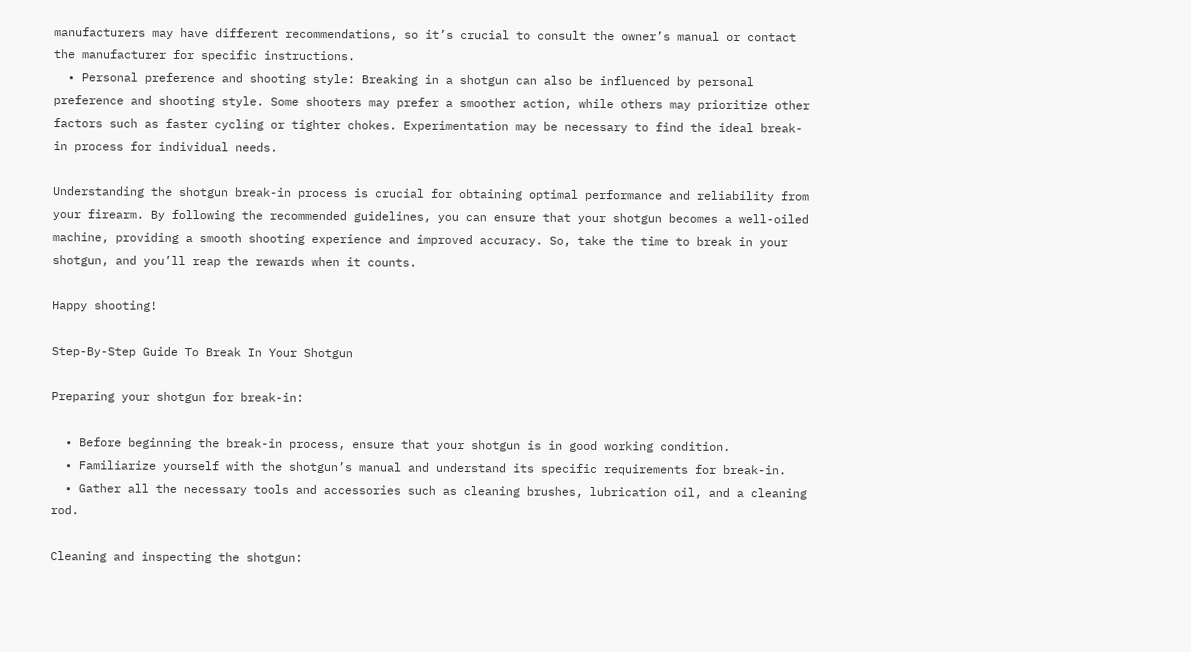manufacturers may have different recommendations, so it’s crucial to consult the owner’s manual or contact the manufacturer for specific instructions.
  • Personal preference and shooting style: Breaking in a shotgun can also be influenced by personal preference and shooting style. Some shooters may prefer a smoother action, while others may prioritize other factors such as faster cycling or tighter chokes. Experimentation may be necessary to find the ideal break-in process for individual needs.

Understanding the shotgun break-in process is crucial for obtaining optimal performance and reliability from your firearm. By following the recommended guidelines, you can ensure that your shotgun becomes a well-oiled machine, providing a smooth shooting experience and improved accuracy. So, take the time to break in your shotgun, and you’ll reap the rewards when it counts.

Happy shooting!

Step-By-Step Guide To Break In Your Shotgun

Preparing your shotgun for break-in:

  • Before beginning the break-in process, ensure that your shotgun is in good working condition.
  • Familiarize yourself with the shotgun’s manual and understand its specific requirements for break-in.
  • Gather all the necessary tools and accessories such as cleaning brushes, lubrication oil, and a cleaning rod.

Cleaning and inspecting the shotgun: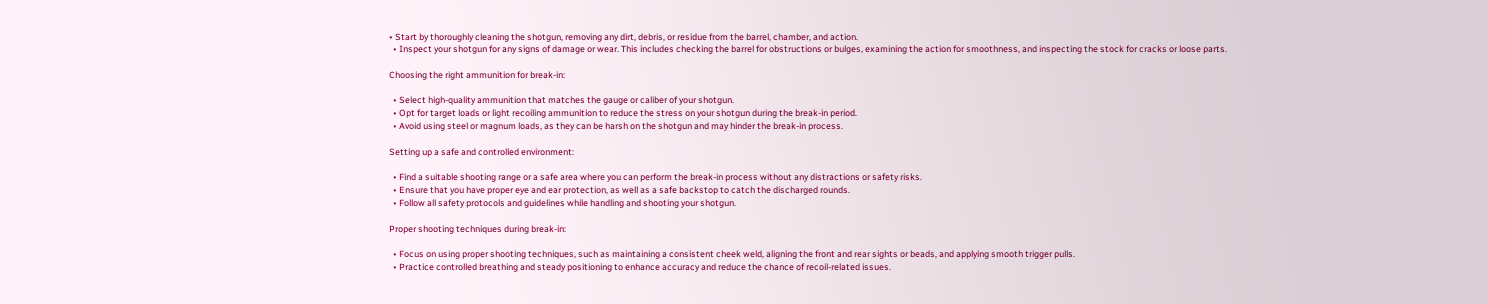• Start by thoroughly cleaning the shotgun, removing any dirt, debris, or residue from the barrel, chamber, and action.
  • Inspect your shotgun for any signs of damage or wear. This includes checking the barrel for obstructions or bulges, examining the action for smoothness, and inspecting the stock for cracks or loose parts.

Choosing the right ammunition for break-in:

  • Select high-quality ammunition that matches the gauge or caliber of your shotgun.
  • Opt for target loads or light recoiling ammunition to reduce the stress on your shotgun during the break-in period.
  • Avoid using steel or magnum loads, as they can be harsh on the shotgun and may hinder the break-in process.

Setting up a safe and controlled environment:

  • Find a suitable shooting range or a safe area where you can perform the break-in process without any distractions or safety risks.
  • Ensure that you have proper eye and ear protection, as well as a safe backstop to catch the discharged rounds.
  • Follow all safety protocols and guidelines while handling and shooting your shotgun.

Proper shooting techniques during break-in:

  • Focus on using proper shooting techniques, such as maintaining a consistent cheek weld, aligning the front and rear sights or beads, and applying smooth trigger pulls.
  • Practice controlled breathing and steady positioning to enhance accuracy and reduce the chance of recoil-related issues.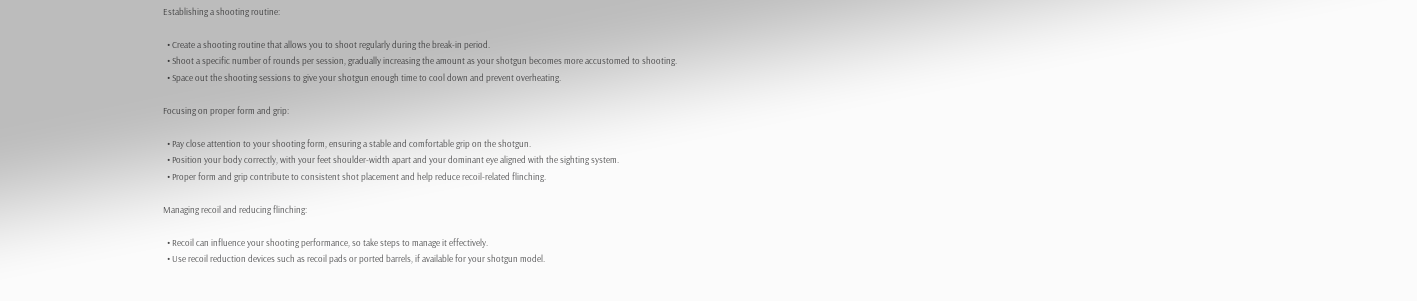Establishing a shooting routine:

  • Create a shooting routine that allows you to shoot regularly during the break-in period.
  • Shoot a specific number of rounds per session, gradually increasing the amount as your shotgun becomes more accustomed to shooting.
  • Space out the shooting sessions to give your shotgun enough time to cool down and prevent overheating.

Focusing on proper form and grip:

  • Pay close attention to your shooting form, ensuring a stable and comfortable grip on the shotgun.
  • Position your body correctly, with your feet shoulder-width apart and your dominant eye aligned with the sighting system.
  • Proper form and grip contribute to consistent shot placement and help reduce recoil-related flinching.

Managing recoil and reducing flinching:

  • Recoil can influence your shooting performance, so take steps to manage it effectively.
  • Use recoil reduction devices such as recoil pads or ported barrels, if available for your shotgun model.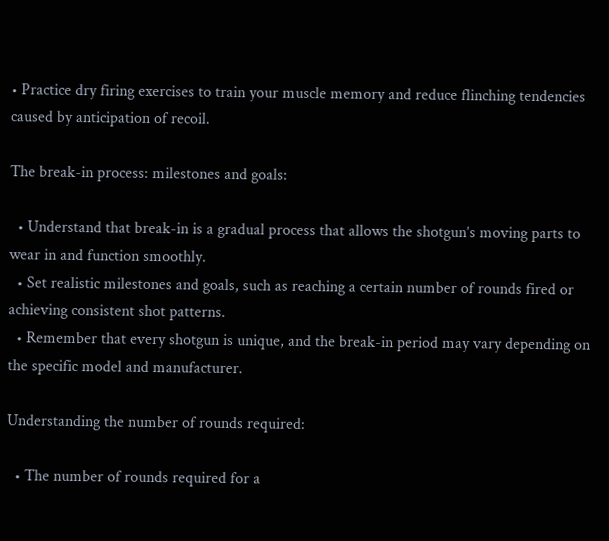• Practice dry firing exercises to train your muscle memory and reduce flinching tendencies caused by anticipation of recoil.

The break-in process: milestones and goals:

  • Understand that break-in is a gradual process that allows the shotgun’s moving parts to wear in and function smoothly.
  • Set realistic milestones and goals, such as reaching a certain number of rounds fired or achieving consistent shot patterns.
  • Remember that every shotgun is unique, and the break-in period may vary depending on the specific model and manufacturer.

Understanding the number of rounds required:

  • The number of rounds required for a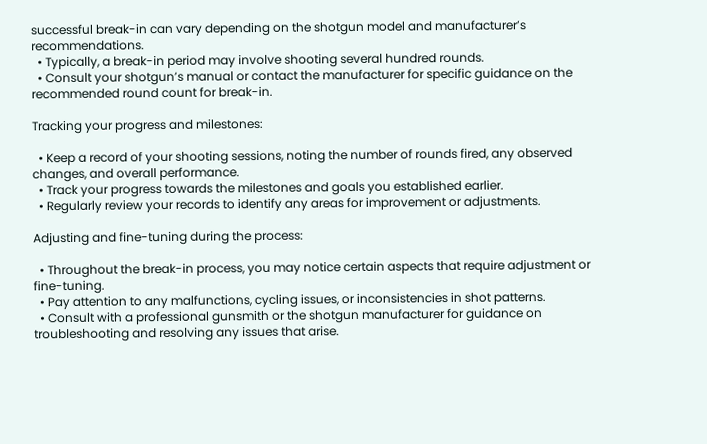successful break-in can vary depending on the shotgun model and manufacturer’s recommendations.
  • Typically, a break-in period may involve shooting several hundred rounds.
  • Consult your shotgun’s manual or contact the manufacturer for specific guidance on the recommended round count for break-in.

Tracking your progress and milestones:

  • Keep a record of your shooting sessions, noting the number of rounds fired, any observed changes, and overall performance.
  • Track your progress towards the milestones and goals you established earlier.
  • Regularly review your records to identify any areas for improvement or adjustments.

Adjusting and fine-tuning during the process:

  • Throughout the break-in process, you may notice certain aspects that require adjustment or fine-tuning.
  • Pay attention to any malfunctions, cycling issues, or inconsistencies in shot patterns.
  • Consult with a professional gunsmith or the shotgun manufacturer for guidance on troubleshooting and resolving any issues that arise.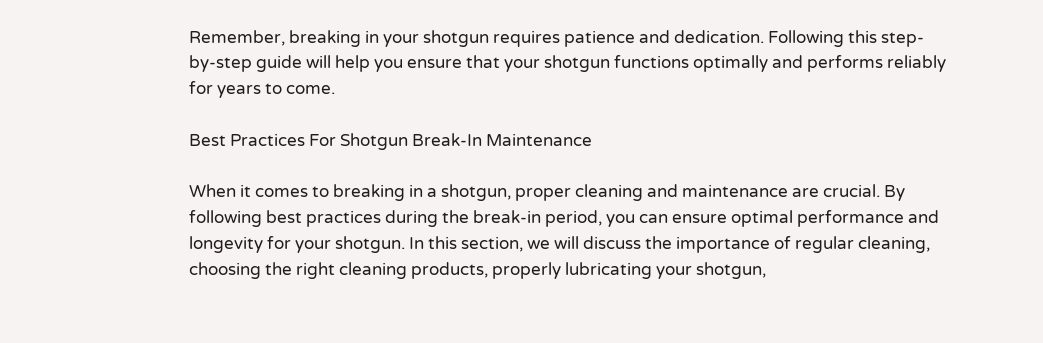Remember, breaking in your shotgun requires patience and dedication. Following this step-by-step guide will help you ensure that your shotgun functions optimally and performs reliably for years to come.

Best Practices For Shotgun Break-In Maintenance

When it comes to breaking in a shotgun, proper cleaning and maintenance are crucial. By following best practices during the break-in period, you can ensure optimal performance and longevity for your shotgun. In this section, we will discuss the importance of regular cleaning, choosing the right cleaning products, properly lubricating your shotgun,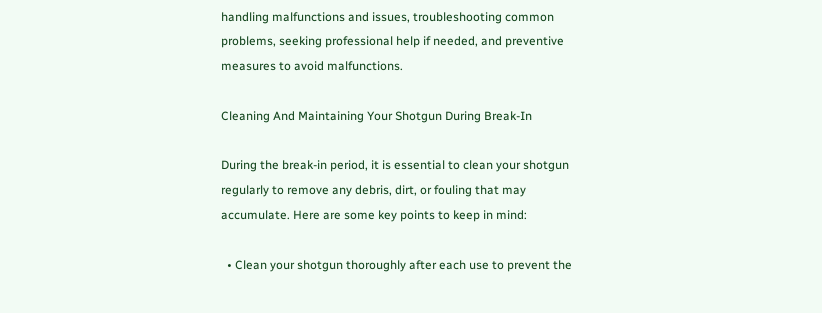handling malfunctions and issues, troubleshooting common problems, seeking professional help if needed, and preventive measures to avoid malfunctions.

Cleaning And Maintaining Your Shotgun During Break-In

During the break-in period, it is essential to clean your shotgun regularly to remove any debris, dirt, or fouling that may accumulate. Here are some key points to keep in mind:

  • Clean your shotgun thoroughly after each use to prevent the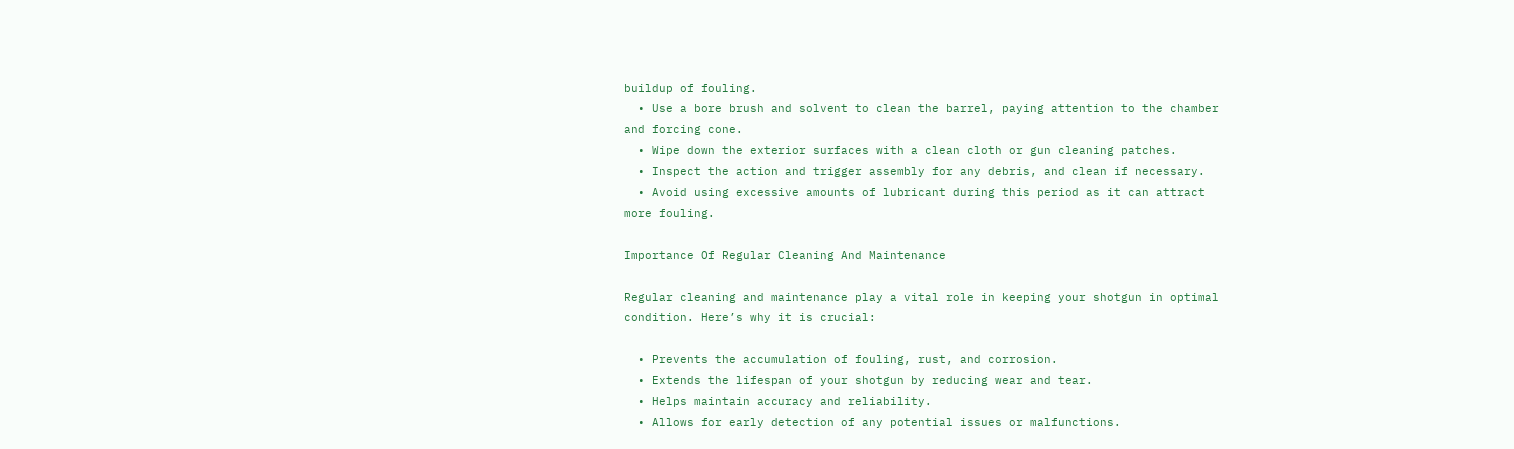buildup of fouling.
  • Use a bore brush and solvent to clean the barrel, paying attention to the chamber and forcing cone.
  • Wipe down the exterior surfaces with a clean cloth or gun cleaning patches.
  • Inspect the action and trigger assembly for any debris, and clean if necessary.
  • Avoid using excessive amounts of lubricant during this period as it can attract more fouling.

Importance Of Regular Cleaning And Maintenance

Regular cleaning and maintenance play a vital role in keeping your shotgun in optimal condition. Here’s why it is crucial:

  • Prevents the accumulation of fouling, rust, and corrosion.
  • Extends the lifespan of your shotgun by reducing wear and tear.
  • Helps maintain accuracy and reliability.
  • Allows for early detection of any potential issues or malfunctions.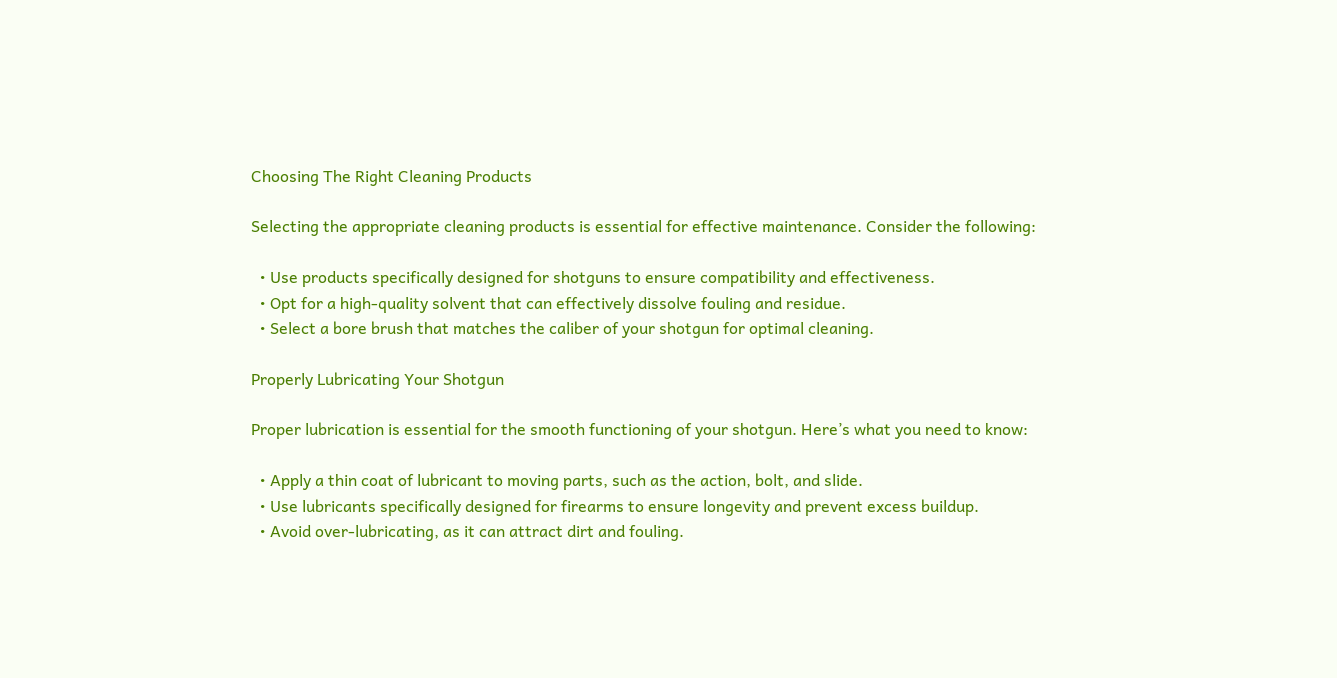Choosing The Right Cleaning Products

Selecting the appropriate cleaning products is essential for effective maintenance. Consider the following:

  • Use products specifically designed for shotguns to ensure compatibility and effectiveness.
  • Opt for a high-quality solvent that can effectively dissolve fouling and residue.
  • Select a bore brush that matches the caliber of your shotgun for optimal cleaning.

Properly Lubricating Your Shotgun

Proper lubrication is essential for the smooth functioning of your shotgun. Here’s what you need to know:

  • Apply a thin coat of lubricant to moving parts, such as the action, bolt, and slide.
  • Use lubricants specifically designed for firearms to ensure longevity and prevent excess buildup.
  • Avoid over-lubricating, as it can attract dirt and fouling.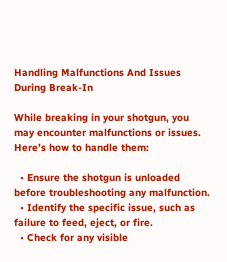Handling Malfunctions And Issues During Break-In

While breaking in your shotgun, you may encounter malfunctions or issues. Here’s how to handle them:

  • Ensure the shotgun is unloaded before troubleshooting any malfunction.
  • Identify the specific issue, such as failure to feed, eject, or fire.
  • Check for any visible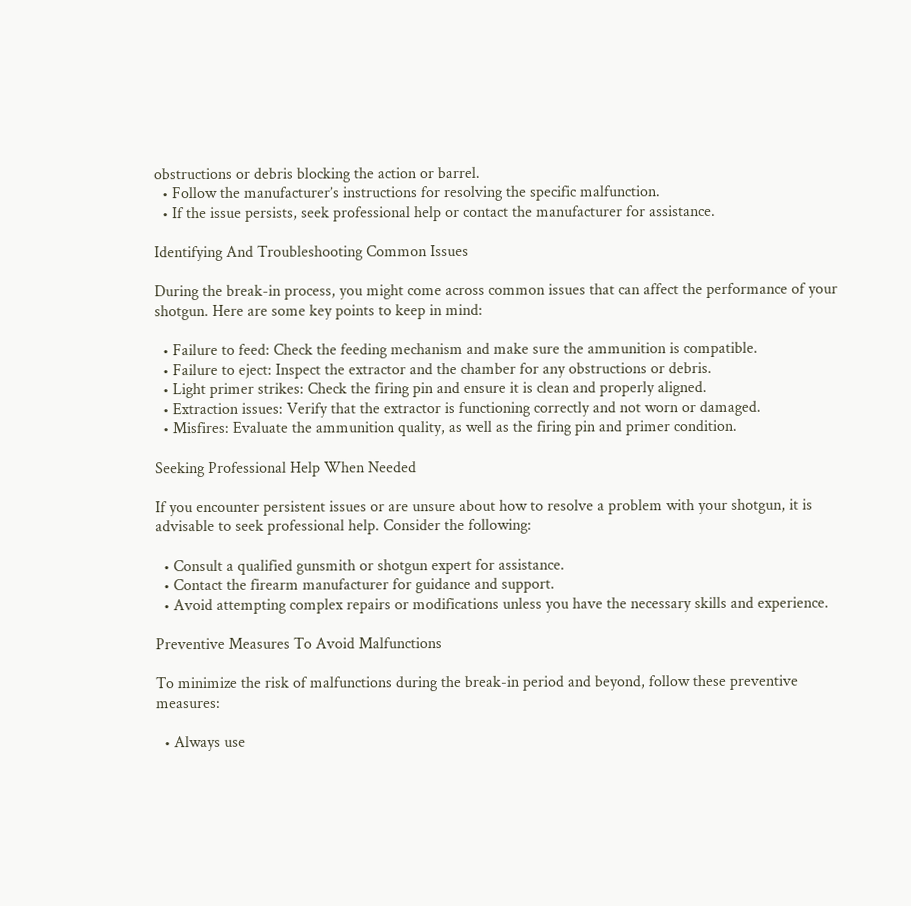obstructions or debris blocking the action or barrel.
  • Follow the manufacturer’s instructions for resolving the specific malfunction.
  • If the issue persists, seek professional help or contact the manufacturer for assistance.

Identifying And Troubleshooting Common Issues

During the break-in process, you might come across common issues that can affect the performance of your shotgun. Here are some key points to keep in mind:

  • Failure to feed: Check the feeding mechanism and make sure the ammunition is compatible.
  • Failure to eject: Inspect the extractor and the chamber for any obstructions or debris.
  • Light primer strikes: Check the firing pin and ensure it is clean and properly aligned.
  • Extraction issues: Verify that the extractor is functioning correctly and not worn or damaged.
  • Misfires: Evaluate the ammunition quality, as well as the firing pin and primer condition.

Seeking Professional Help When Needed

If you encounter persistent issues or are unsure about how to resolve a problem with your shotgun, it is advisable to seek professional help. Consider the following:

  • Consult a qualified gunsmith or shotgun expert for assistance.
  • Contact the firearm manufacturer for guidance and support.
  • Avoid attempting complex repairs or modifications unless you have the necessary skills and experience.

Preventive Measures To Avoid Malfunctions

To minimize the risk of malfunctions during the break-in period and beyond, follow these preventive measures:

  • Always use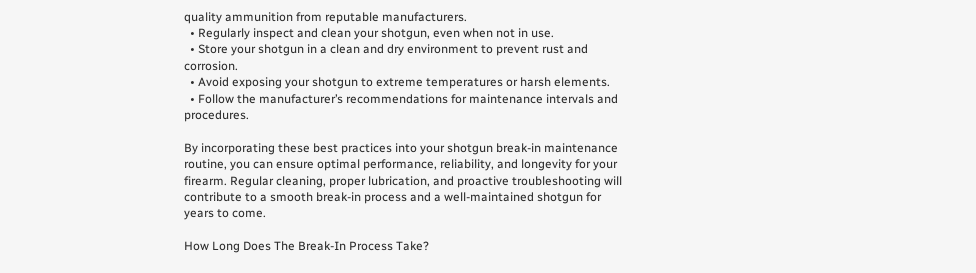quality ammunition from reputable manufacturers.
  • Regularly inspect and clean your shotgun, even when not in use.
  • Store your shotgun in a clean and dry environment to prevent rust and corrosion.
  • Avoid exposing your shotgun to extreme temperatures or harsh elements.
  • Follow the manufacturer’s recommendations for maintenance intervals and procedures.

By incorporating these best practices into your shotgun break-in maintenance routine, you can ensure optimal performance, reliability, and longevity for your firearm. Regular cleaning, proper lubrication, and proactive troubleshooting will contribute to a smooth break-in process and a well-maintained shotgun for years to come.

How Long Does The Break-In Process Take?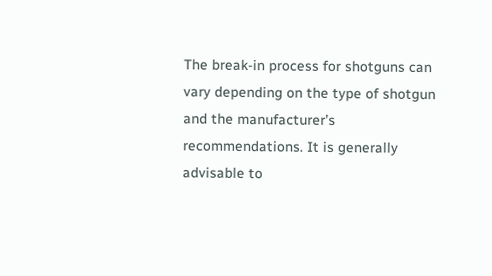The break-in process for shotguns can vary depending on the type of shotgun and the manufacturer’s recommendations. It is generally advisable to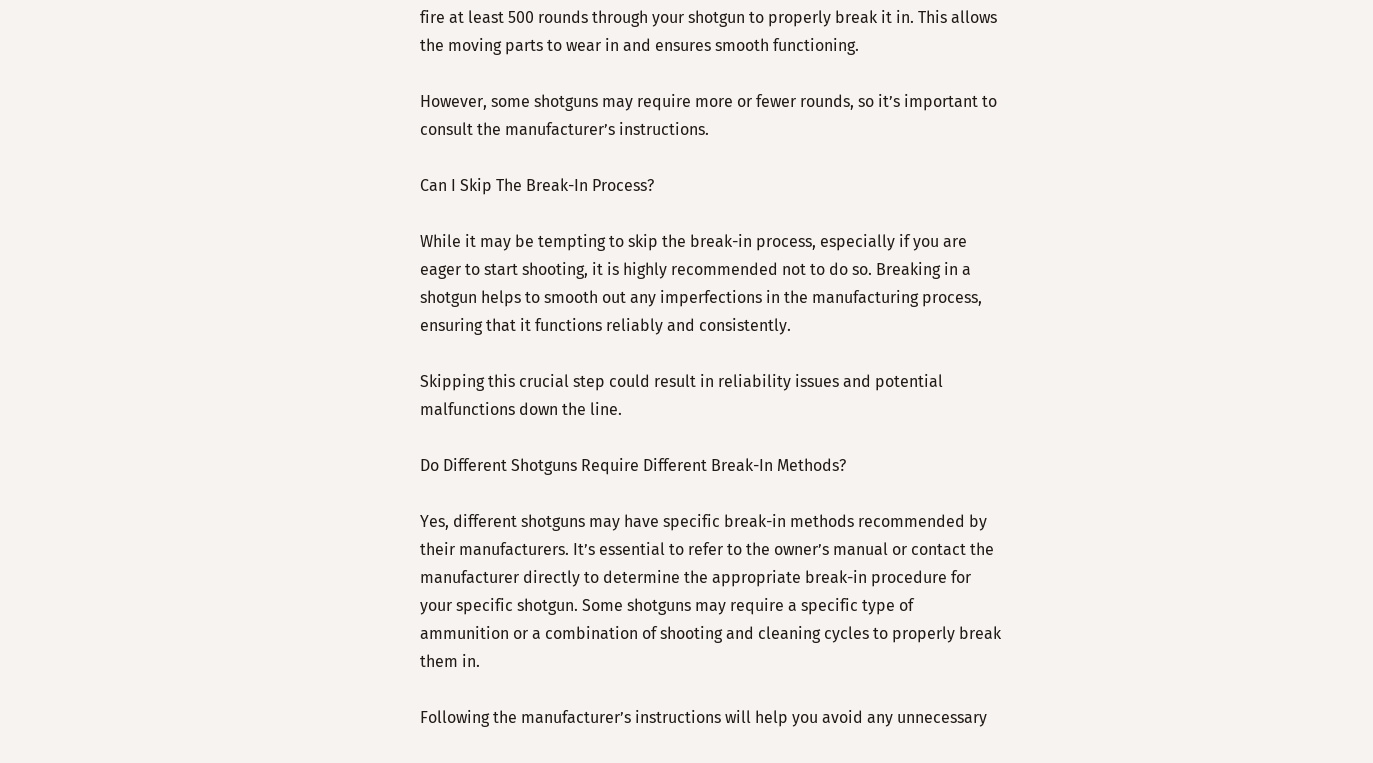fire at least 500 rounds through your shotgun to properly break it in. This allows the moving parts to wear in and ensures smooth functioning.

However, some shotguns may require more or fewer rounds, so it’s important to consult the manufacturer’s instructions.

Can I Skip The Break-In Process?

While it may be tempting to skip the break-in process, especially if you are eager to start shooting, it is highly recommended not to do so. Breaking in a shotgun helps to smooth out any imperfections in the manufacturing process, ensuring that it functions reliably and consistently.

Skipping this crucial step could result in reliability issues and potential malfunctions down the line.

Do Different Shotguns Require Different Break-In Methods?

Yes, different shotguns may have specific break-in methods recommended by their manufacturers. It’s essential to refer to the owner’s manual or contact the manufacturer directly to determine the appropriate break-in procedure for your specific shotgun. Some shotguns may require a specific type of ammunition or a combination of shooting and cleaning cycles to properly break them in.

Following the manufacturer’s instructions will help you avoid any unnecessary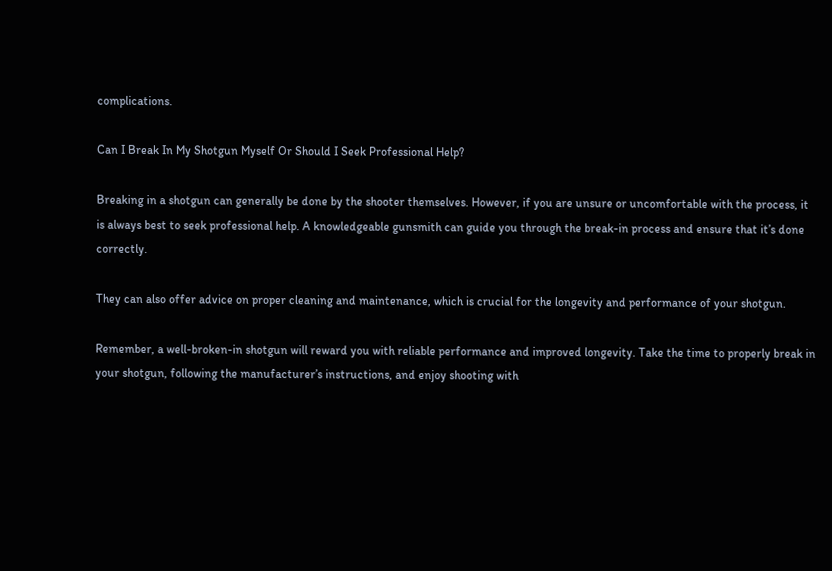complications.

Can I Break In My Shotgun Myself Or Should I Seek Professional Help?

Breaking in a shotgun can generally be done by the shooter themselves. However, if you are unsure or uncomfortable with the process, it is always best to seek professional help. A knowledgeable gunsmith can guide you through the break-in process and ensure that it’s done correctly.

They can also offer advice on proper cleaning and maintenance, which is crucial for the longevity and performance of your shotgun.

Remember, a well-broken-in shotgun will reward you with reliable performance and improved longevity. Take the time to properly break in your shotgun, following the manufacturer’s instructions, and enjoy shooting with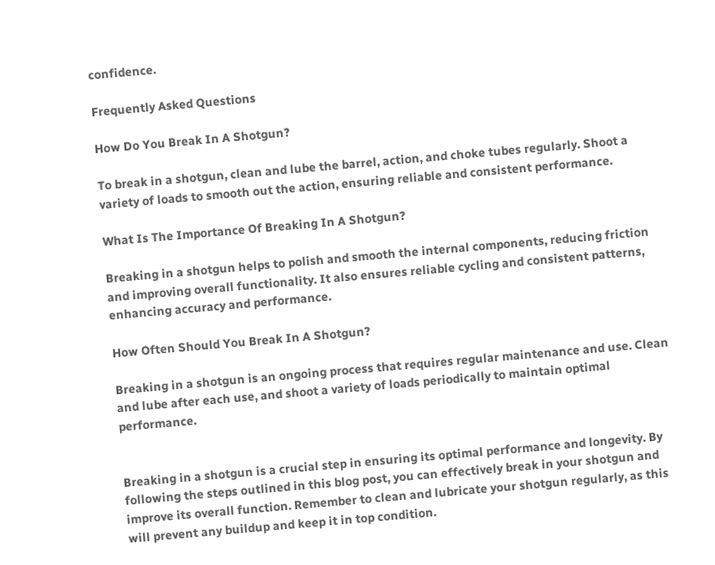confidence.

Frequently Asked Questions

How Do You Break In A Shotgun?

To break in a shotgun, clean and lube the barrel, action, and choke tubes regularly. Shoot a variety of loads to smooth out the action, ensuring reliable and consistent performance.

What Is The Importance Of Breaking In A Shotgun?

Breaking in a shotgun helps to polish and smooth the internal components, reducing friction and improving overall functionality. It also ensures reliable cycling and consistent patterns, enhancing accuracy and performance.

How Often Should You Break In A Shotgun?

Breaking in a shotgun is an ongoing process that requires regular maintenance and use. Clean and lube after each use, and shoot a variety of loads periodically to maintain optimal performance.


Breaking in a shotgun is a crucial step in ensuring its optimal performance and longevity. By following the steps outlined in this blog post, you can effectively break in your shotgun and improve its overall function. Remember to clean and lubricate your shotgun regularly, as this will prevent any buildup and keep it in top condition.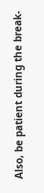Also, be patient during the break-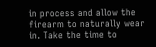in process and allow the firearm to naturally wear in. Take the time to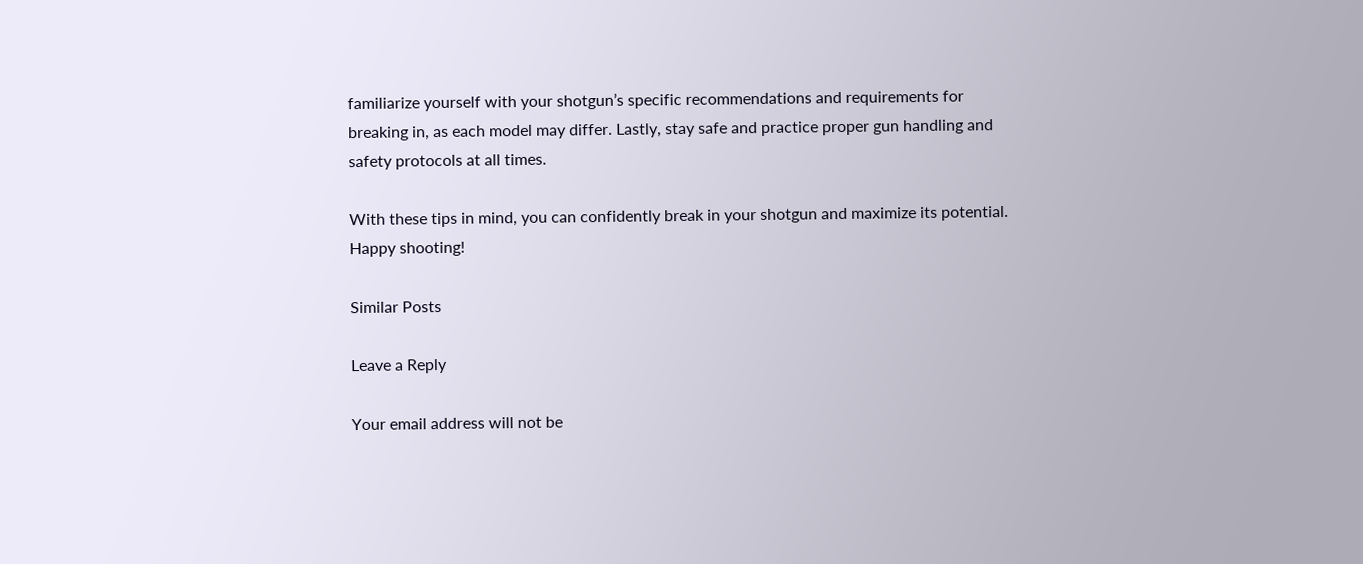familiarize yourself with your shotgun’s specific recommendations and requirements for breaking in, as each model may differ. Lastly, stay safe and practice proper gun handling and safety protocols at all times.

With these tips in mind, you can confidently break in your shotgun and maximize its potential. Happy shooting!

Similar Posts

Leave a Reply

Your email address will not be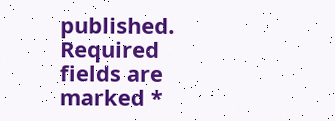published. Required fields are marked *